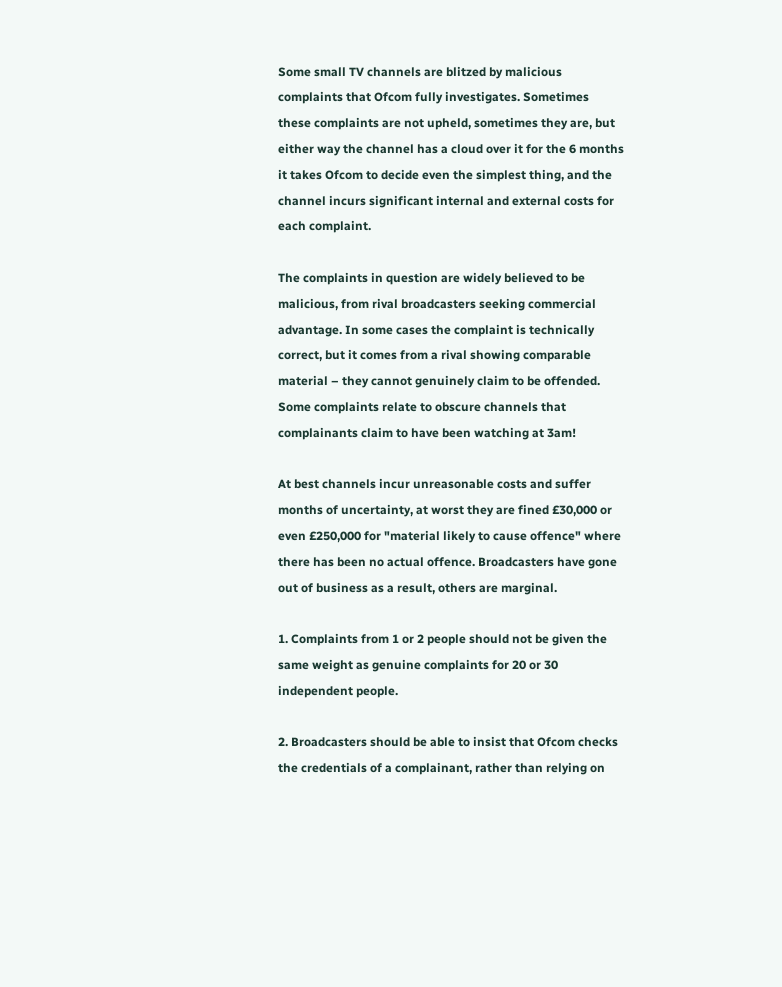Some small TV channels are blitzed by malicious complaints that Ofcom fully investigates. Sometimes these complaints are not upheld, sometimes they are, but either way the channel has a cloud over it for the 6 months it takes Ofcom to decide even the simplest thing, and the channel incurs significant internal and external costs for each complaint.

The complaints in question are widely believed to be malicious, from rival broadcasters seeking commercial advantage. In some cases the complaint is technically correct, but it comes from a rival showing comparable material – they cannot genuinely claim to be offended. Some complaints relate to obscure channels that complainants claim to have been watching at 3am!

At best channels incur unreasonable costs and suffer months of uncertainty, at worst they are fined £30,000 or even £250,000 for "material likely to cause offence" where there has been no actual offence. Broadcasters have gone out of business as a result, others are marginal.

1. Complaints from 1 or 2 people should not be given the same weight as genuine complaints for 20 or 30 independent people.

2. Broadcasters should be able to insist that Ofcom checks the credentials of a complainant, rather than relying on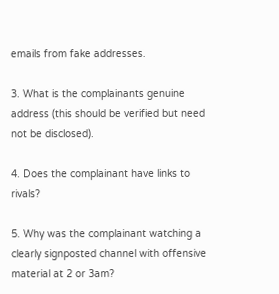emails from fake addresses.

3. What is the complainants genuine address (this should be verified but need not be disclosed).

4. Does the complainant have links to rivals?

5. Why was the complainant watching a clearly signposted channel with offensive material at 2 or 3am?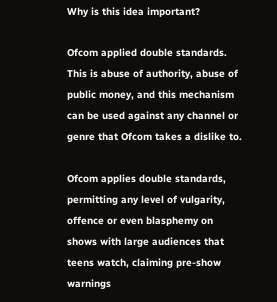Why is this idea important?

Ofcom applied double standards. This is abuse of authority, abuse of public money, and this mechanism can be used against any channel or genre that Ofcom takes a dislike to.

Ofcom applies double standards, permitting any level of vulgarity, offence or even blasphemy on shows with large audiences that teens watch, claiming pre-show warnings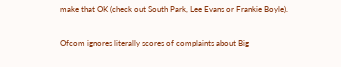make that OK (check out South Park, Lee Evans or Frankie Boyle).

Ofcom ignores literally scores of complaints about Big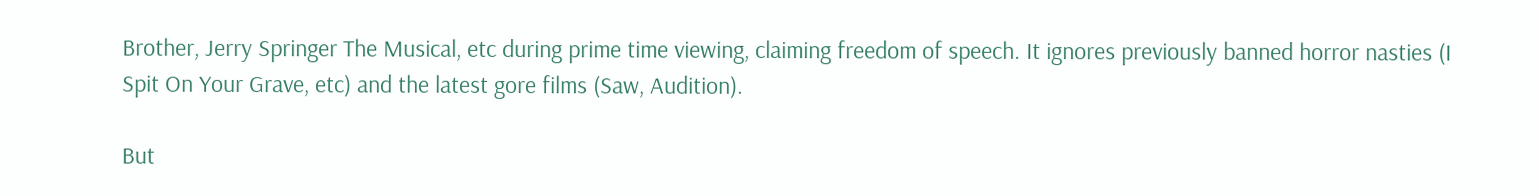Brother, Jerry Springer The Musical, etc during prime time viewing, claiming freedom of speech. It ignores previously banned horror nasties (I Spit On Your Grave, etc) and the latest gore films (Saw, Audition).

But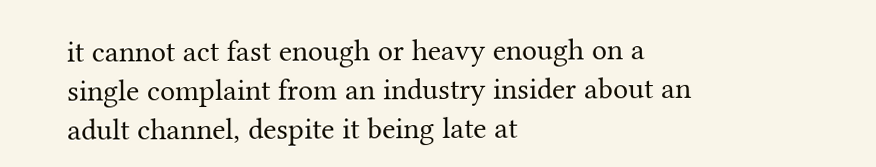it cannot act fast enough or heavy enough on a single complaint from an industry insider about an adult channel, despite it being late at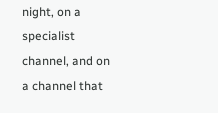night, on a specialist channel, and on a channel that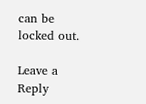can be locked out.

Leave a Reply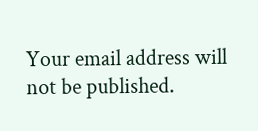Your email address will not be published.